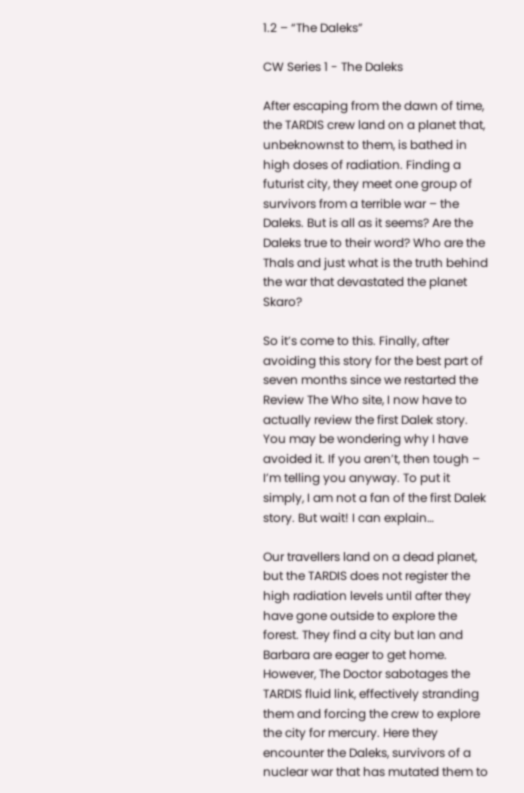1.2 – “The Daleks”

CW Series 1 - The Daleks

After escaping from the dawn of time, the TARDIS crew land on a planet that, unbeknownst to them, is bathed in high doses of radiation. Finding a futurist city, they meet one group of survivors from a terrible war – the Daleks. But is all as it seems? Are the Daleks true to their word? Who are the Thals and just what is the truth behind the war that devastated the planet Skaro?

So it’s come to this. Finally, after avoiding this story for the best part of seven months since we restarted the Review The Who site, I now have to actually review the first Dalek story. You may be wondering why I have avoided it. If you aren’t, then tough – I’m telling you anyway. To put it simply, I am not a fan of the first Dalek story. But wait! I can explain…

Our travellers land on a dead planet, but the TARDIS does not register the high radiation levels until after they have gone outside to explore the forest. They find a city but Ian and Barbara are eager to get home. However, The Doctor sabotages the TARDIS fluid link, effectively stranding them and forcing the crew to explore the city for mercury. Here they encounter the Daleks, survivors of a nuclear war that has mutated them to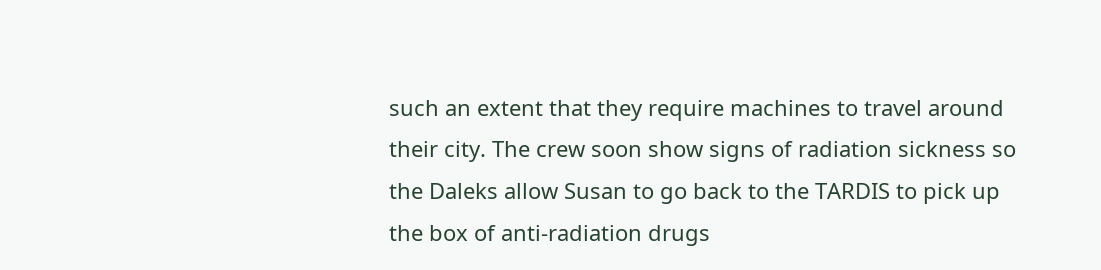such an extent that they require machines to travel around their city. The crew soon show signs of radiation sickness so the Daleks allow Susan to go back to the TARDIS to pick up the box of anti-radiation drugs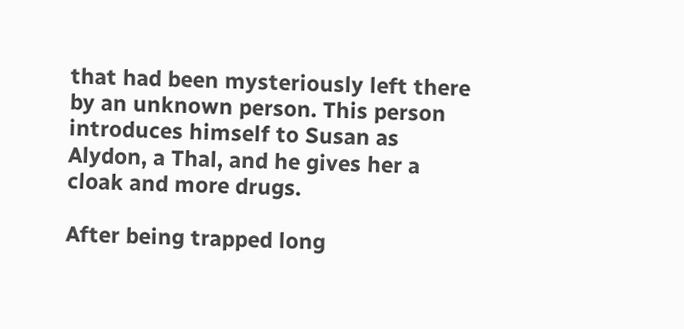that had been mysteriously left there by an unknown person. This person introduces himself to Susan as Alydon, a Thal, and he gives her a cloak and more drugs.

After being trapped long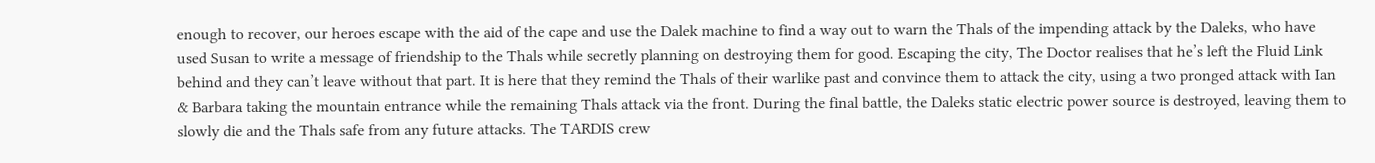enough to recover, our heroes escape with the aid of the cape and use the Dalek machine to find a way out to warn the Thals of the impending attack by the Daleks, who have used Susan to write a message of friendship to the Thals while secretly planning on destroying them for good. Escaping the city, The Doctor realises that he’s left the Fluid Link behind and they can’t leave without that part. It is here that they remind the Thals of their warlike past and convince them to attack the city, using a two pronged attack with Ian & Barbara taking the mountain entrance while the remaining Thals attack via the front. During the final battle, the Daleks static electric power source is destroyed, leaving them to slowly die and the Thals safe from any future attacks. The TARDIS crew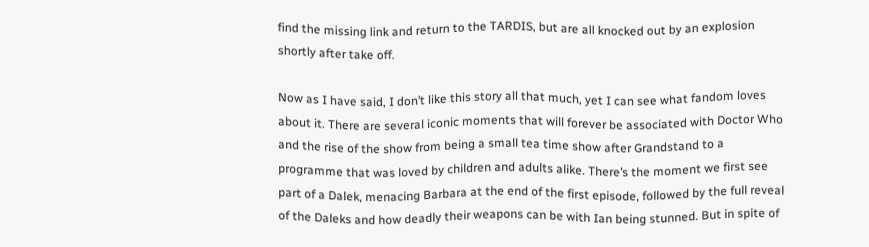find the missing link and return to the TARDIS, but are all knocked out by an explosion shortly after take off.

Now as I have said, I don’t like this story all that much, yet I can see what fandom loves about it. There are several iconic moments that will forever be associated with Doctor Who and the rise of the show from being a small tea time show after Grandstand to a programme that was loved by children and adults alike. There’s the moment we first see part of a Dalek, menacing Barbara at the end of the first episode, followed by the full reveal of the Daleks and how deadly their weapons can be with Ian being stunned. But in spite of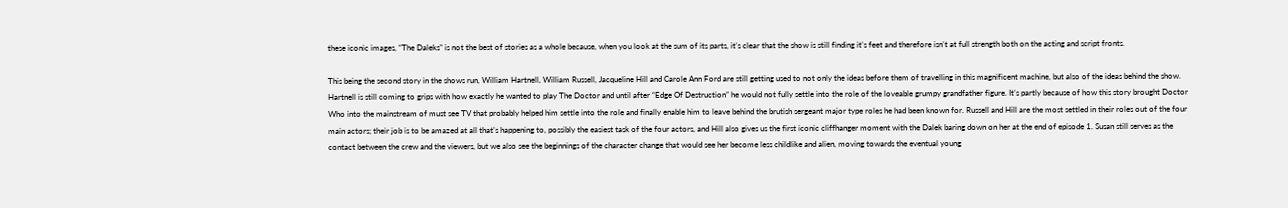these iconic images, “The Daleks” is not the best of stories as a whole because, when you look at the sum of its parts, it’s clear that the show is still finding it’s feet and therefore isn’t at full strength both on the acting and script fronts.

This being the second story in the shows run, William Hartnell, William Russell, Jacqueline Hill and Carole Ann Ford are still getting used to not only the ideas before them of travelling in this magnificent machine, but also of the ideas behind the show. Hartnell is still coming to grips with how exactly he wanted to play The Doctor and until after “Edge Of Destruction” he would not fully settle into the role of the loveable grumpy grandfather figure. It’s partly because of how this story brought Doctor Who into the mainstream of must see TV that probably helped him settle into the role and finally enable him to leave behind the brutish sergeant major type roles he had been known for. Russell and Hill are the most settled in their roles out of the four main actors; their job is to be amazed at all that’s happening to, possibly the easiest task of the four actors, and Hill also gives us the first iconic cliffhanger moment with the Dalek baring down on her at the end of episode 1. Susan still serves as the contact between the crew and the viewers, but we also see the beginnings of the character change that would see her become less childlike and alien, moving towards the eventual young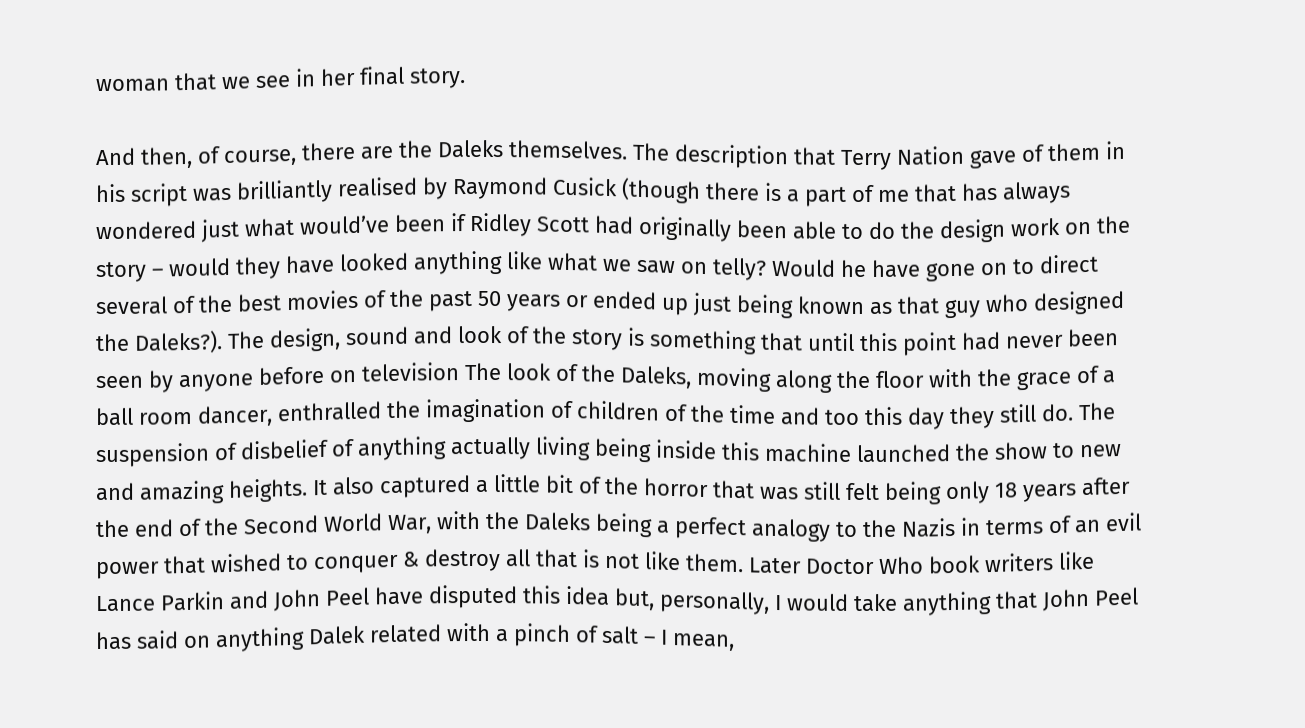woman that we see in her final story.

And then, of course, there are the Daleks themselves. The description that Terry Nation gave of them in his script was brilliantly realised by Raymond Cusick (though there is a part of me that has always wondered just what would’ve been if Ridley Scott had originally been able to do the design work on the story – would they have looked anything like what we saw on telly? Would he have gone on to direct several of the best movies of the past 50 years or ended up just being known as that guy who designed the Daleks?). The design, sound and look of the story is something that until this point had never been seen by anyone before on television The look of the Daleks, moving along the floor with the grace of a ball room dancer, enthralled the imagination of children of the time and too this day they still do. The suspension of disbelief of anything actually living being inside this machine launched the show to new and amazing heights. It also captured a little bit of the horror that was still felt being only 18 years after the end of the Second World War, with the Daleks being a perfect analogy to the Nazis in terms of an evil power that wished to conquer & destroy all that is not like them. Later Doctor Who book writers like Lance Parkin and John Peel have disputed this idea but, personally, I would take anything that John Peel has said on anything Dalek related with a pinch of salt – I mean,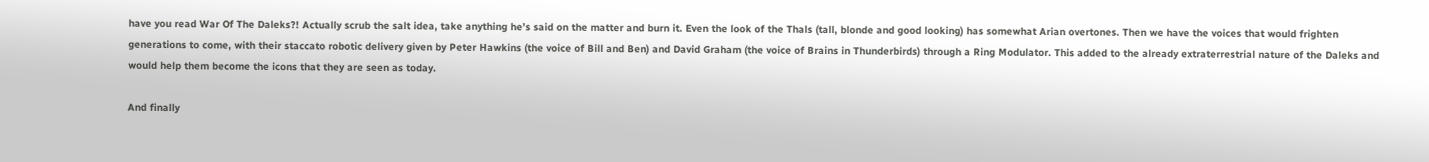have you read War Of The Daleks?! Actually scrub the salt idea, take anything he’s said on the matter and burn it. Even the look of the Thals (tall, blonde and good looking) has somewhat Arian overtones. Then we have the voices that would frighten generations to come, with their staccato robotic delivery given by Peter Hawkins (the voice of Bill and Ben) and David Graham (the voice of Brains in Thunderbirds) through a Ring Modulator. This added to the already extraterrestrial nature of the Daleks and would help them become the icons that they are seen as today.

And finally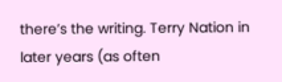there’s the writing. Terry Nation in later years (as often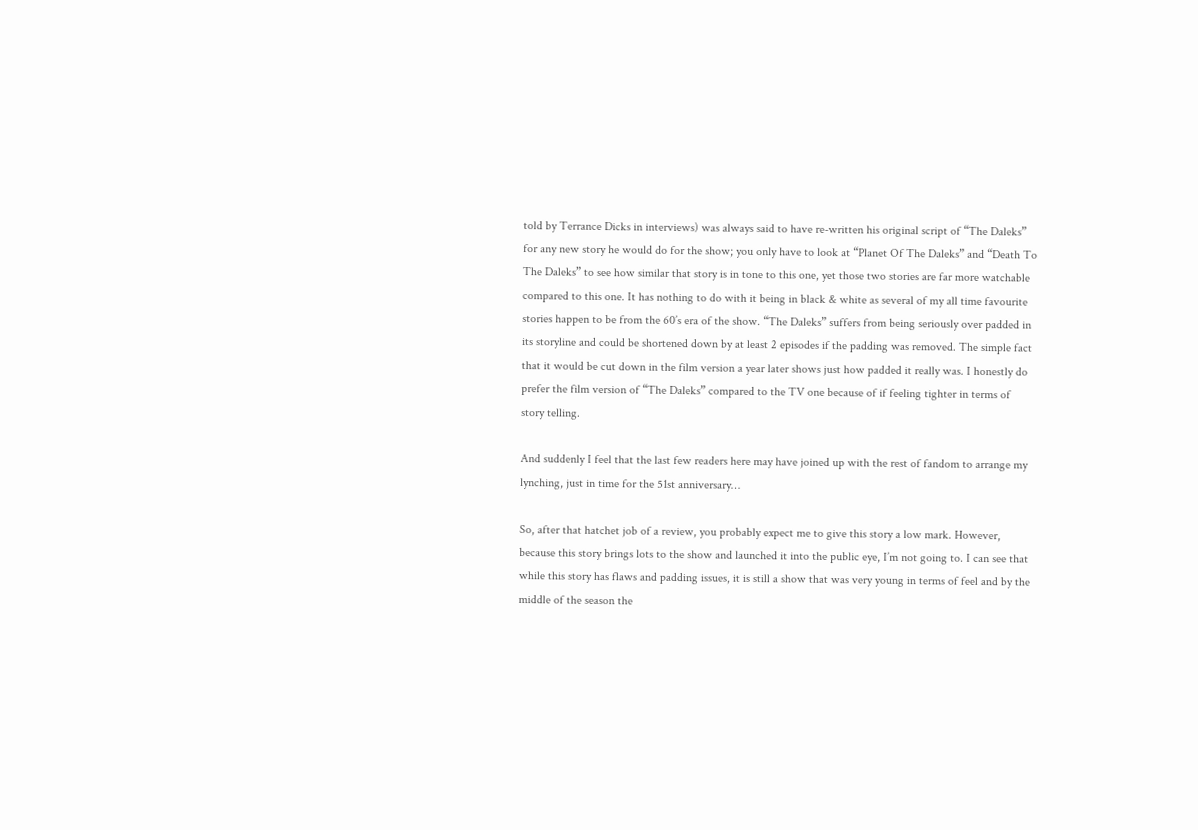told by Terrance Dicks in interviews) was always said to have re-written his original script of “The Daleks” for any new story he would do for the show; you only have to look at “Planet Of The Daleks” and “Death To The Daleks” to see how similar that story is in tone to this one, yet those two stories are far more watchable compared to this one. It has nothing to do with it being in black & white as several of my all time favourite stories happen to be from the 60’s era of the show. “The Daleks” suffers from being seriously over padded in its storyline and could be shortened down by at least 2 episodes if the padding was removed. The simple fact that it would be cut down in the film version a year later shows just how padded it really was. I honestly do prefer the film version of “The Daleks” compared to the TV one because of if feeling tighter in terms of story telling.

And suddenly I feel that the last few readers here may have joined up with the rest of fandom to arrange my lynching, just in time for the 51st anniversary…

So, after that hatchet job of a review, you probably expect me to give this story a low mark. However, because this story brings lots to the show and launched it into the public eye, I’m not going to. I can see that while this story has flaws and padding issues, it is still a show that was very young in terms of feel and by the middle of the season the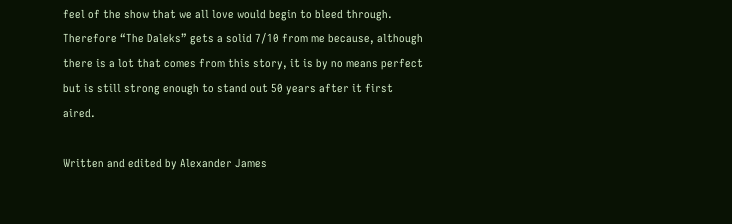feel of the show that we all love would begin to bleed through. Therefore “The Daleks” gets a solid 7/10 from me because, although there is a lot that comes from this story, it is by no means perfect but is still strong enough to stand out 50 years after it first aired.

Written and edited by Alexander James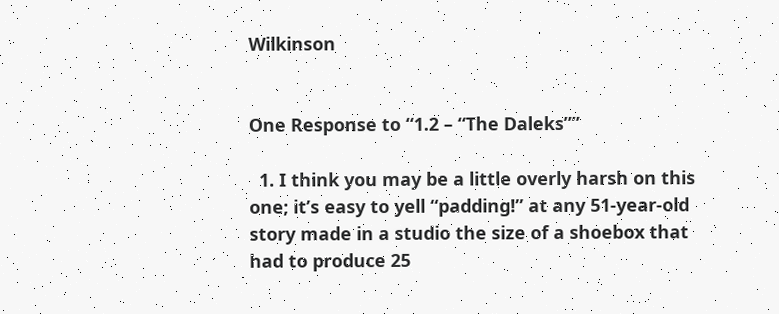Wilkinson


One Response to “1.2 – “The Daleks””

  1. I think you may be a little overly harsh on this one; it’s easy to yell “padding!” at any 51-year-old story made in a studio the size of a shoebox that had to produce 25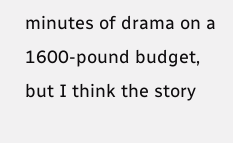minutes of drama on a 1600-pound budget, but I think the story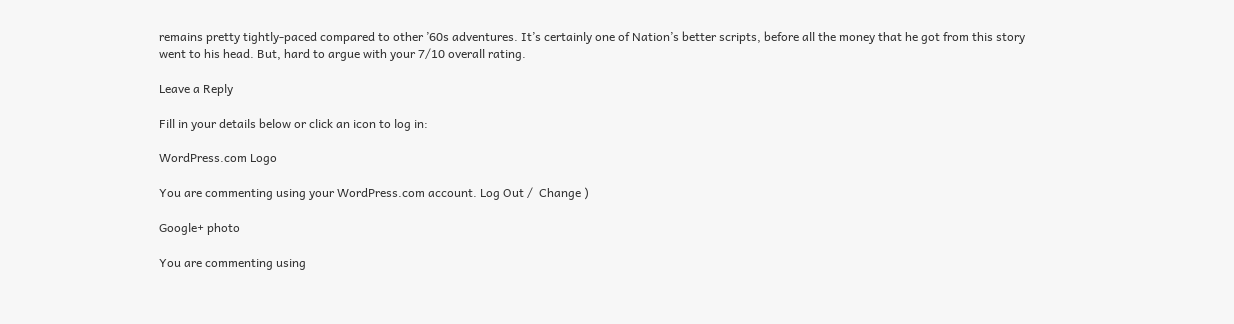remains pretty tightly-paced compared to other ’60s adventures. It’s certainly one of Nation’s better scripts, before all the money that he got from this story went to his head. But, hard to argue with your 7/10 overall rating.

Leave a Reply

Fill in your details below or click an icon to log in:

WordPress.com Logo

You are commenting using your WordPress.com account. Log Out /  Change )

Google+ photo

You are commenting using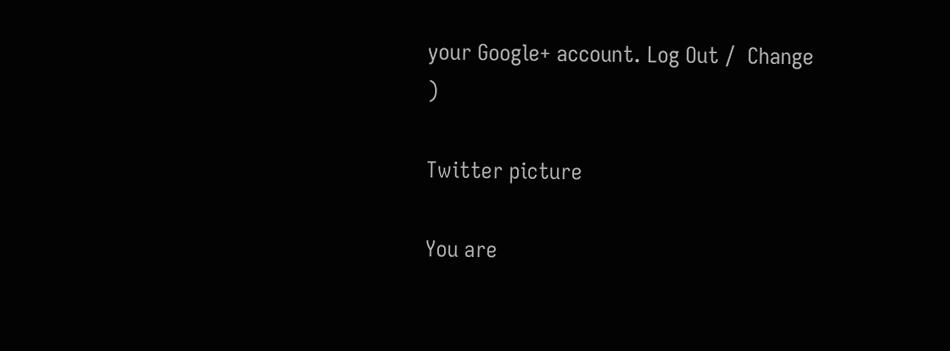your Google+ account. Log Out /  Change )

Twitter picture

You are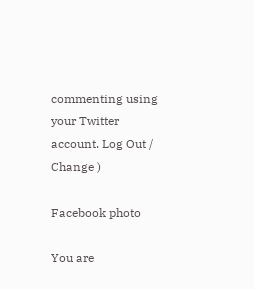commenting using your Twitter account. Log Out /  Change )

Facebook photo

You are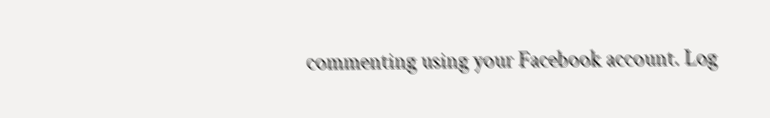commenting using your Facebook account. Log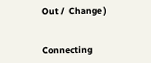Out /  Change )


Connecting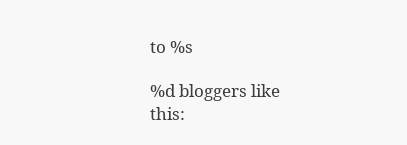to %s

%d bloggers like this: